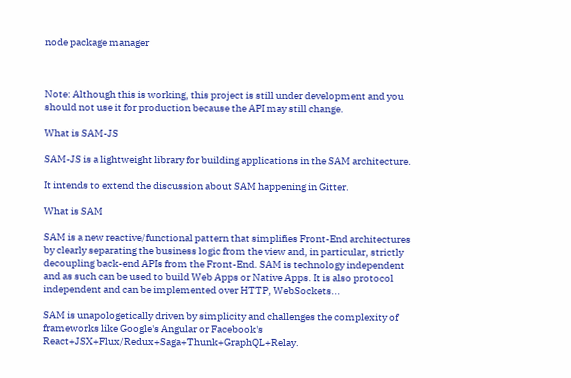node package manager



Note: Although this is working, this project is still under development and you should not use it for production because the API may still change.

What is SAM-JS

SAM-JS is a lightweight library for building applications in the SAM architecture.

It intends to extend the discussion about SAM happening in Gitter.

What is SAM

SAM is a new reactive/functional pattern that simplifies Front-End architectures by clearly separating the business logic from the view and, in particular, strictly decoupling back-end APIs from the Front-End. SAM is technology independent and as such can be used to build Web Apps or Native Apps. It is also protocol independent and can be implemented over HTTP, WebSockets...

SAM is unapologetically driven by simplicity and challenges the complexity of frameworks like Google's Angular or Facebook's React+JSX+Flux/Redux+Saga+Thunk+GraphQL+Relay.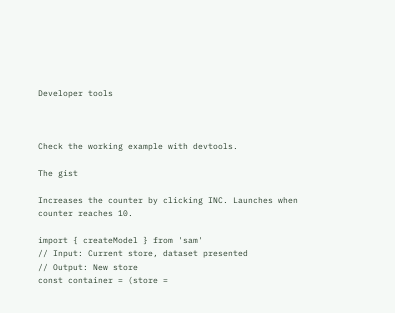Developer tools



Check the working example with devtools.

The gist

Increases the counter by clicking INC. Launches when counter reaches 10.

import { createModel } from 'sam'
// Input: Current store, dataset presented
// Output: New store
const container = (store =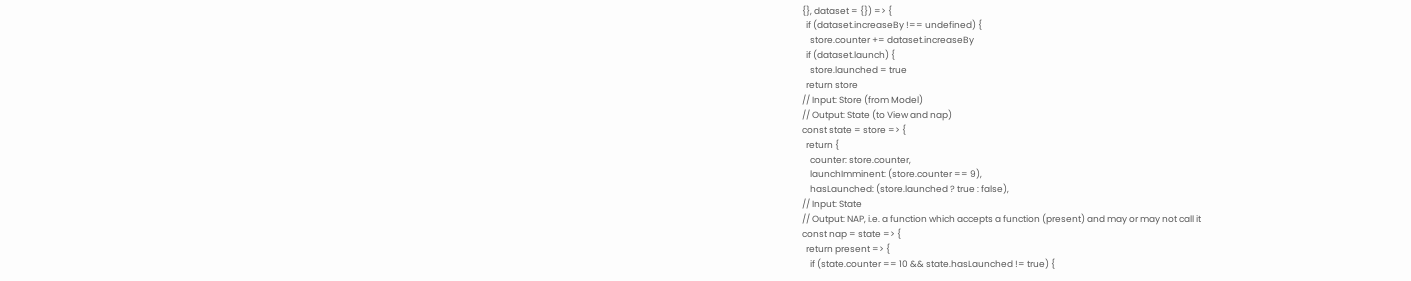{}, dataset = {}) => {
  if (dataset.increaseBy !== undefined) {
    store.counter += dataset.increaseBy
  if (dataset.launch) {
    store.launched = true
  return store
// Input: Store (from Model)
// Output: State (to View and nap)
const state = store => {
  return {
    counter: store.counter,
    launchImminent: (store.counter == 9),
    hasLaunched: (store.launched ? true : false),
// Input: State
// Output: NAP, i.e. a function which accepts a function (present) and may or may not call it
const nap = state => {
  return present => {
    if (state.counter == 10 && state.hasLaunched != true) {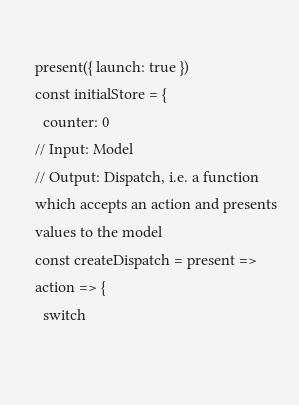present({ launch: true })
const initialStore = {
  counter: 0
// Input: Model
// Output: Dispatch, i.e. a function which accepts an action and presents values to the model
const createDispatch = present => action => {
  switch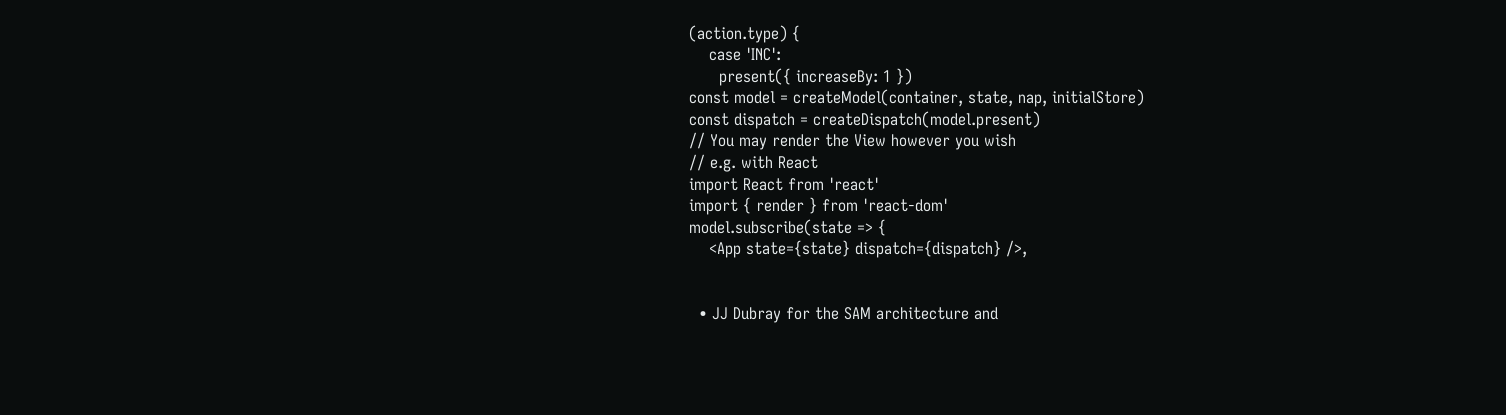(action.type) {
    case 'INC':
      present({ increaseBy: 1 })
const model = createModel(container, state, nap, initialStore)
const dispatch = createDispatch(model.present)
// You may render the View however you wish
// e.g. with React
import React from 'react'
import { render } from 'react-dom'
model.subscribe(state => {
    <App state={state} dispatch={dispatch} />,


  • JJ Dubray for the SAM architecture and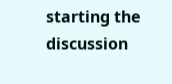starting the discussion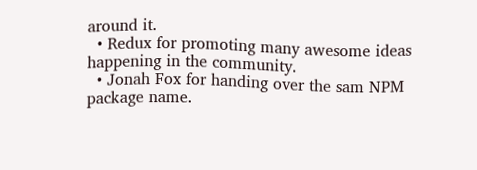around it.
  • Redux for promoting many awesome ideas happening in the community.
  • Jonah Fox for handing over the sam NPM package name.